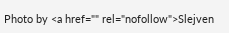Photo by <a href="" rel="nofollow">Slejven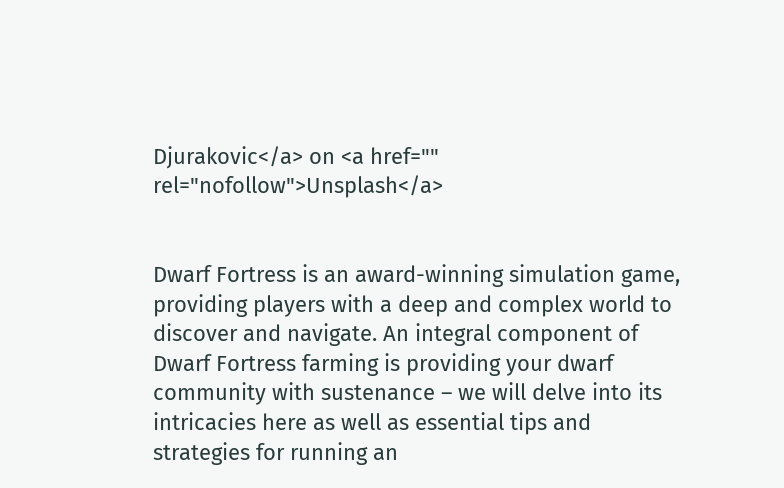Djurakovic</a> on <a href="" rel="nofollow">Unsplash</a>


Dwarf Fortress is an award-winning simulation game, providing players with a deep and complex world to discover and navigate. An integral component of Dwarf Fortress farming is providing your dwarf community with sustenance – we will delve into its intricacies here as well as essential tips and strategies for running an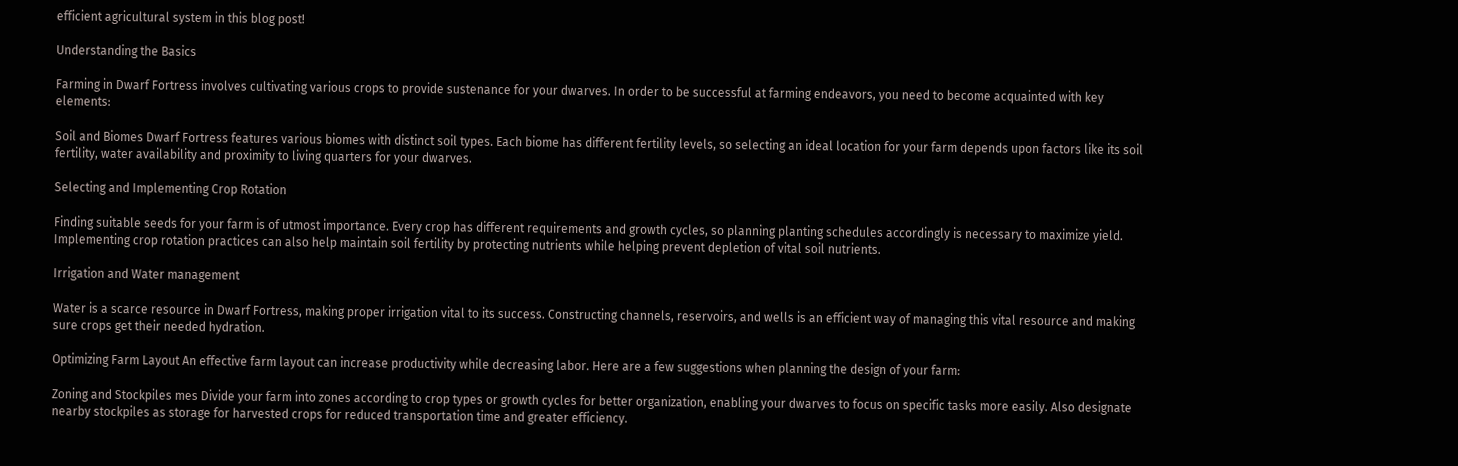efficient agricultural system in this blog post!

Understanding the Basics

Farming in Dwarf Fortress involves cultivating various crops to provide sustenance for your dwarves. In order to be successful at farming endeavors, you need to become acquainted with key elements:

Soil and Biomes Dwarf Fortress features various biomes with distinct soil types. Each biome has different fertility levels, so selecting an ideal location for your farm depends upon factors like its soil fertility, water availability and proximity to living quarters for your dwarves.

Selecting and Implementing Crop Rotation

Finding suitable seeds for your farm is of utmost importance. Every crop has different requirements and growth cycles, so planning planting schedules accordingly is necessary to maximize yield. Implementing crop rotation practices can also help maintain soil fertility by protecting nutrients while helping prevent depletion of vital soil nutrients.

Irrigation and Water management

Water is a scarce resource in Dwarf Fortress, making proper irrigation vital to its success. Constructing channels, reservoirs, and wells is an efficient way of managing this vital resource and making sure crops get their needed hydration.

Optimizing Farm Layout An effective farm layout can increase productivity while decreasing labor. Here are a few suggestions when planning the design of your farm:

Zoning and Stockpiles mes Divide your farm into zones according to crop types or growth cycles for better organization, enabling your dwarves to focus on specific tasks more easily. Also designate nearby stockpiles as storage for harvested crops for reduced transportation time and greater efficiency.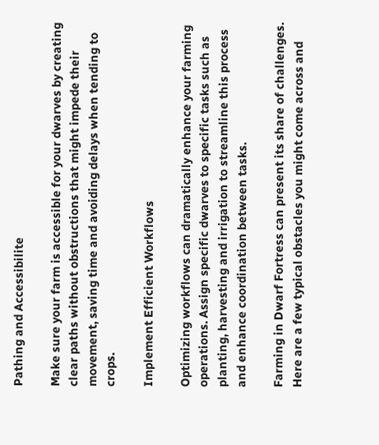Pathing and Accessibilite

Make sure your farm is accessible for your dwarves by creating clear paths without obstructions that might impede their movement, saving time and avoiding delays when tending to crops.

Implement Efficient Workflows

Optimizing workflows can dramatically enhance your farming operations. Assign specific dwarves to specific tasks such as planting, harvesting and irrigation to streamline this process and enhance coordination between tasks.

Farming in Dwarf Fortress can present its share of challenges. Here are a few typical obstacles you might come across and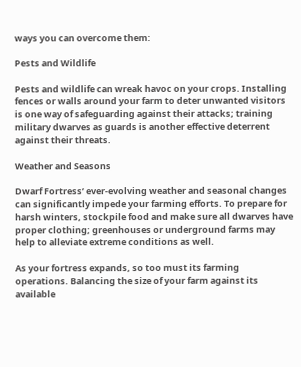ways you can overcome them:

Pests and Wildlife

Pests and wildlife can wreak havoc on your crops. Installing fences or walls around your farm to deter unwanted visitors is one way of safeguarding against their attacks; training military dwarves as guards is another effective deterrent against their threats.

Weather and Seasons

Dwarf Fortress’ ever-evolving weather and seasonal changes can significantly impede your farming efforts. To prepare for harsh winters, stockpile food and make sure all dwarves have proper clothing; greenhouses or underground farms may help to alleviate extreme conditions as well.

As your fortress expands, so too must its farming operations. Balancing the size of your farm against its available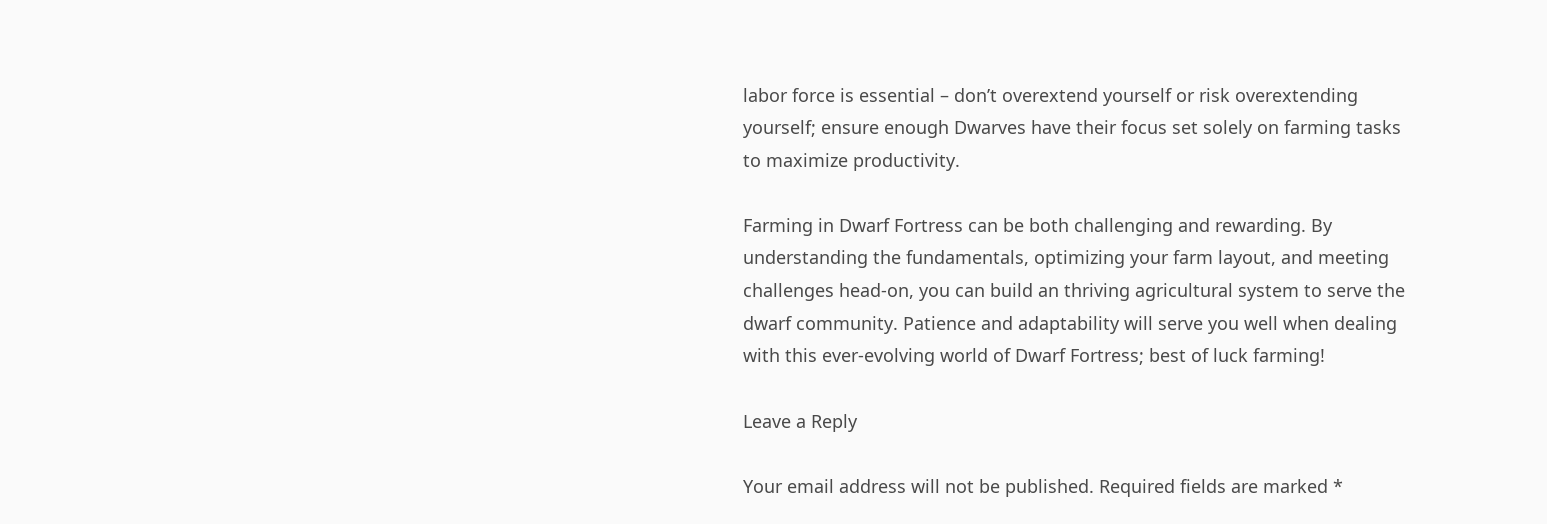labor force is essential – don’t overextend yourself or risk overextending yourself; ensure enough Dwarves have their focus set solely on farming tasks to maximize productivity.

Farming in Dwarf Fortress can be both challenging and rewarding. By understanding the fundamentals, optimizing your farm layout, and meeting challenges head-on, you can build an thriving agricultural system to serve the dwarf community. Patience and adaptability will serve you well when dealing with this ever-evolving world of Dwarf Fortress; best of luck farming!

Leave a Reply

Your email address will not be published. Required fields are marked *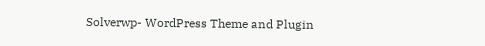Solverwp- WordPress Theme and Plugin